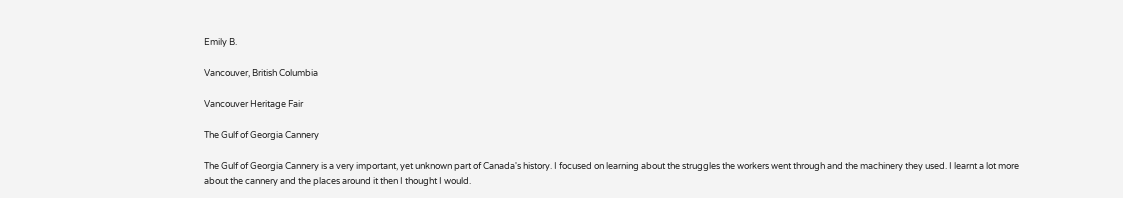Emily B.

Vancouver, British Columbia

Vancouver Heritage Fair

The Gulf of Georgia Cannery

The Gulf of Georgia Cannery is a very important, yet unknown part of Canada's history. I focused on learning about the struggles the workers went through and the machinery they used. I learnt a lot more about the cannery and the places around it then I thought I would.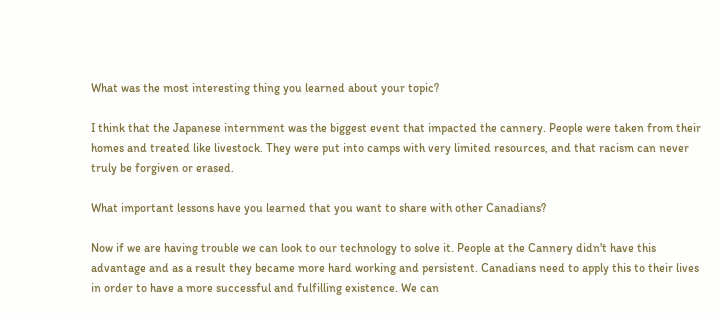What was the most interesting thing you learned about your topic?

I think that the Japanese internment was the biggest event that impacted the cannery. People were taken from their homes and treated like livestock. They were put into camps with very limited resources, and that racism can never truly be forgiven or erased.

What important lessons have you learned that you want to share with other Canadians?

Now if we are having trouble we can look to our technology to solve it. People at the Cannery didn't have this advantage and as a result they became more hard working and persistent. Canadians need to apply this to their lives in order to have a more successful and fulfilling existence. We can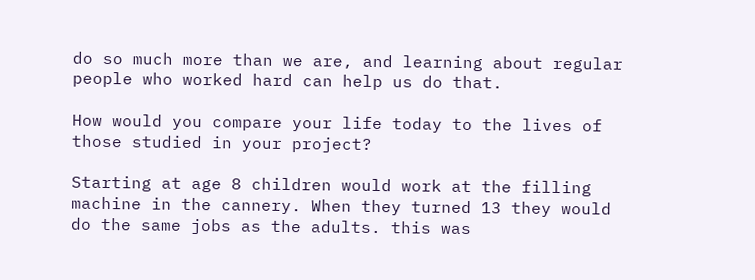do so much more than we are, and learning about regular people who worked hard can help us do that.

How would you compare your life today to the lives of those studied in your project?

Starting at age 8 children would work at the filling machine in the cannery. When they turned 13 they would do the same jobs as the adults. this was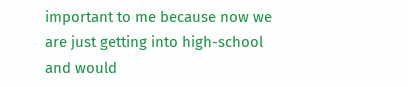important to me because now we are just getting into high-school and would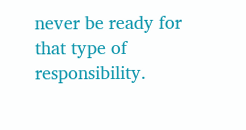never be ready for that type of responsibility.